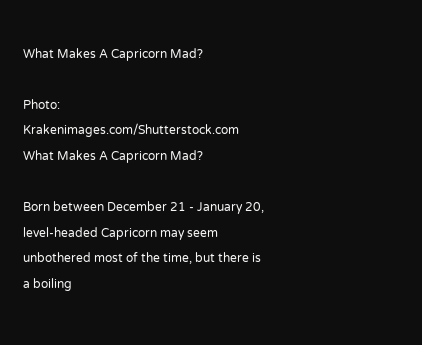What Makes A Capricorn Mad?

Photo: Krakenimages.com/Shutterstock.com
What Makes A Capricorn Mad?

Born between December 21 - January 20, level-headed Capricorn may seem unbothered most of the time, but there is a boiling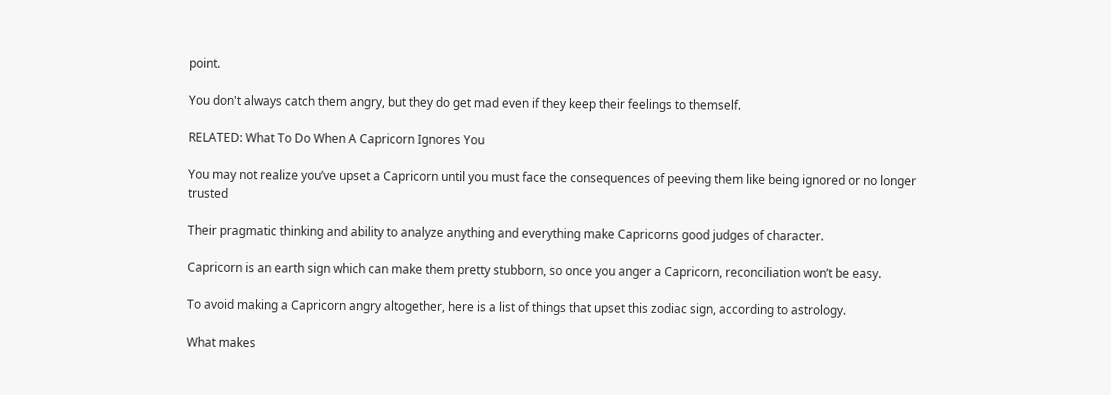point.

You don't always catch them angry, but they do get mad even if they keep their feelings to themself.

RELATED: What To Do When A Capricorn Ignores You

You may not realize you’ve upset a Capricorn until you must face the consequences of peeving them like being ignored or no longer trusted

Their pragmatic thinking and ability to analyze anything and everything make Capricorns good judges of character.

Capricorn is an earth sign which can make them pretty stubborn, so once you anger a Capricorn, reconciliation won’t be easy.

To avoid making a Capricorn angry altogether, here is a list of things that upset this zodiac sign, according to astrology.

What makes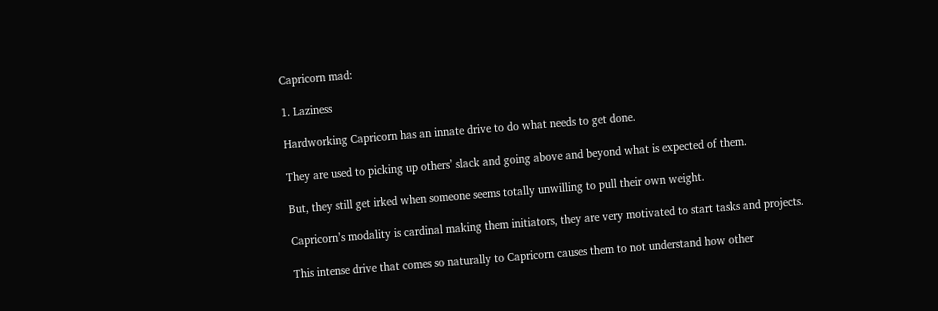Capricorn mad:

1. Laziness

Hardworking Capricorn has an innate drive to do what needs to get done.

They are used to picking up others’ slack and going above and beyond what is expected of them.

But, they still get irked when someone seems totally unwilling to pull their own weight.

Capricorn’s modality is cardinal making them initiators, they are very motivated to start tasks and projects.

This intense drive that comes so naturally to Capricorn causes them to not understand how other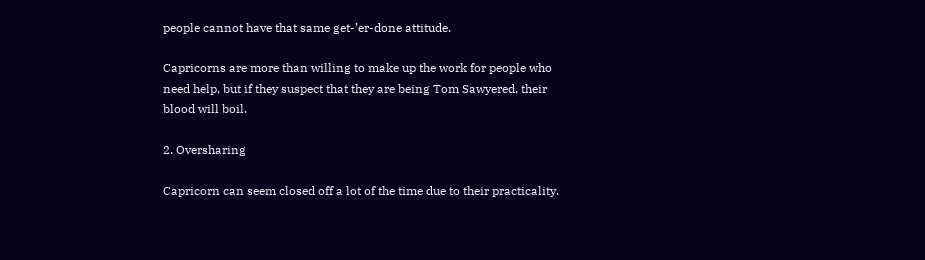people cannot have that same get-’er-done attitude.

Capricorns are more than willing to make up the work for people who need help, but if they suspect that they are being Tom Sawyered, their blood will boil.

2. Oversharing

Capricorn can seem closed off a lot of the time due to their practicality.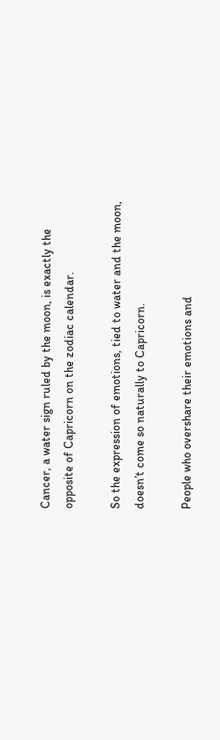Cancer, a water sign ruled by the moon, is exactly the opposite of Capricorn on the zodiac calendar.

So the expression of emotions, tied to water and the moon, doesn’t come so naturally to Capricorn.

People who overshare their emotions and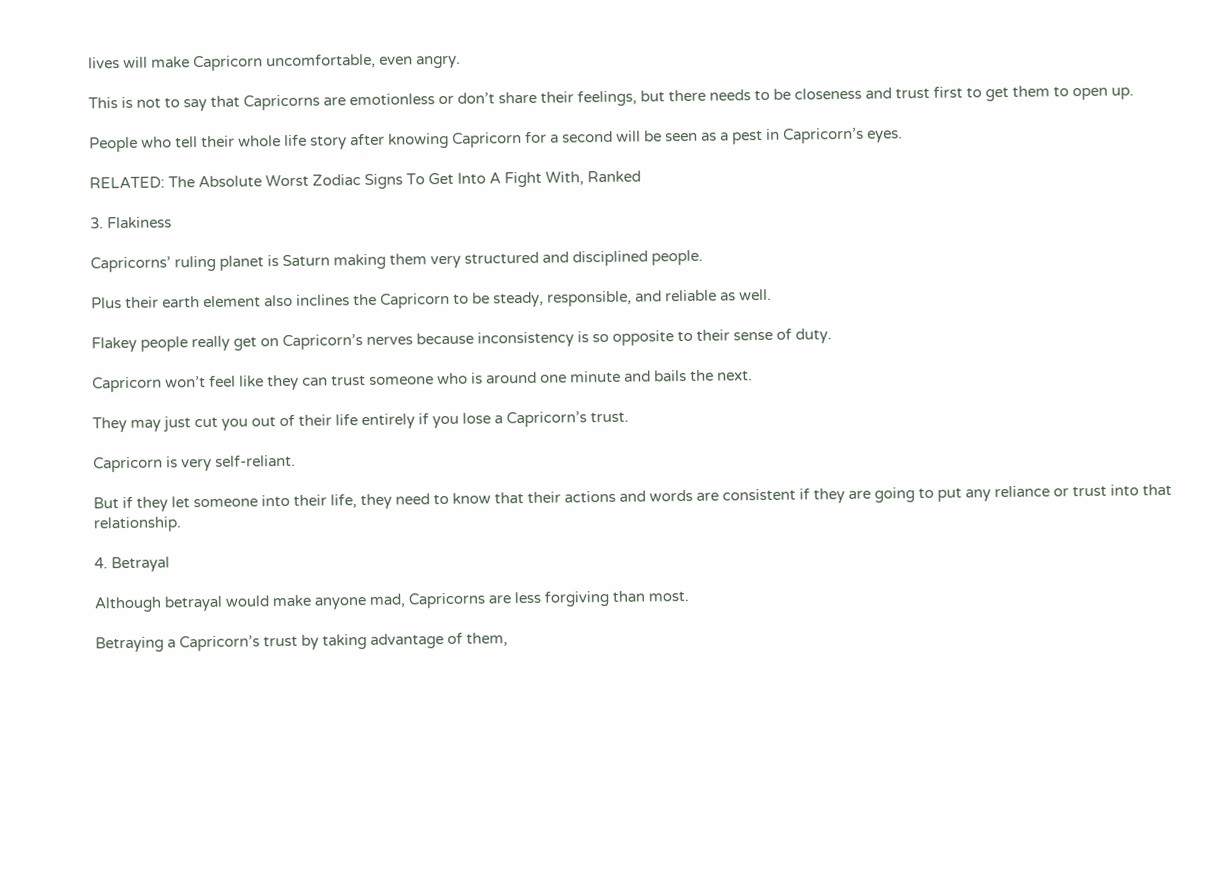lives will make Capricorn uncomfortable, even angry.

This is not to say that Capricorns are emotionless or don’t share their feelings, but there needs to be closeness and trust first to get them to open up.

People who tell their whole life story after knowing Capricorn for a second will be seen as a pest in Capricorn’s eyes.

RELATED: The Absolute Worst Zodiac Signs To Get Into A Fight With, Ranked

3. Flakiness

Capricorns’ ruling planet is Saturn making them very structured and disciplined people.

Plus their earth element also inclines the Capricorn to be steady, responsible, and reliable as well.

Flakey people really get on Capricorn’s nerves because inconsistency is so opposite to their sense of duty.

Capricorn won’t feel like they can trust someone who is around one minute and bails the next.

They may just cut you out of their life entirely if you lose a Capricorn’s trust.

Capricorn is very self-reliant.

But if they let someone into their life, they need to know that their actions and words are consistent if they are going to put any reliance or trust into that relationship.

4. Betrayal

Although betrayal would make anyone mad, Capricorns are less forgiving than most.

Betraying a Capricorn’s trust by taking advantage of them,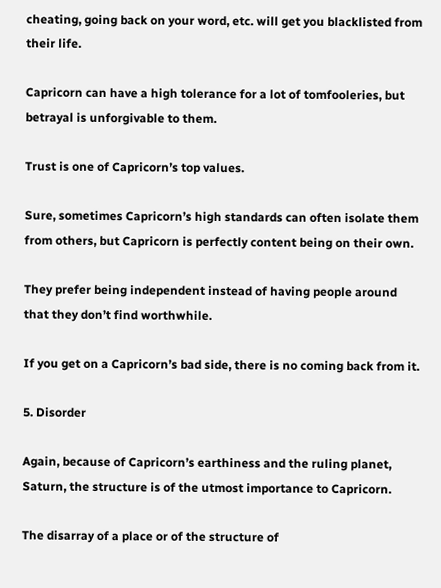cheating, going back on your word, etc. will get you blacklisted from their life.

Capricorn can have a high tolerance for a lot of tomfooleries, but betrayal is unforgivable to them.

Trust is one of Capricorn’s top values.

Sure, sometimes Capricorn’s high standards can often isolate them from others, but Capricorn is perfectly content being on their own.

They prefer being independent instead of having people around that they don’t find worthwhile.

If you get on a Capricorn’s bad side, there is no coming back from it.

5. Disorder

Again, because of Capricorn’s earthiness and the ruling planet, Saturn, the structure is of the utmost importance to Capricorn.

The disarray of a place or of the structure of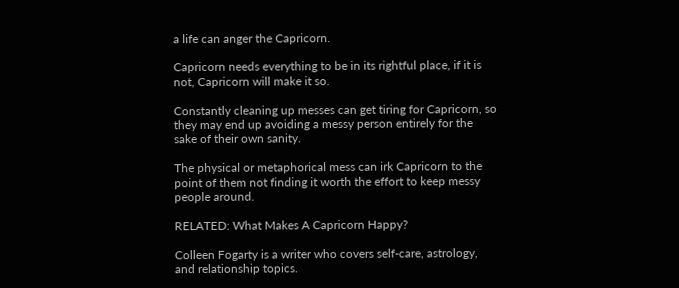a life can anger the Capricorn.

Capricorn needs everything to be in its rightful place, if it is not, Capricorn will make it so.

Constantly cleaning up messes can get tiring for Capricorn, so they may end up avoiding a messy person entirely for the sake of their own sanity.

The physical or metaphorical mess can irk Capricorn to the point of them not finding it worth the effort to keep messy people around.

RELATED: What Makes A Capricorn Happy?

Colleen Fogarty is a writer who covers self-care, astrology, and relationship topics.